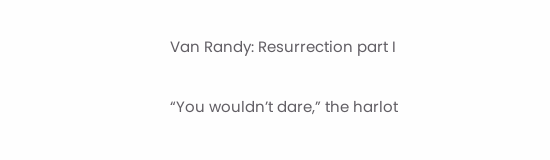Van Randy: Resurrection part I

“You wouldn’t dare,” the harlot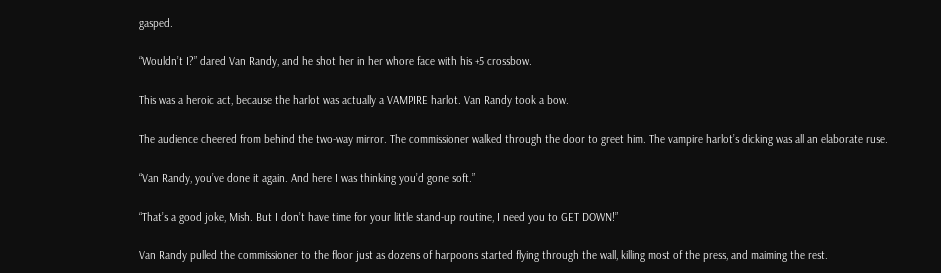gasped.

“Wouldn’t I?” dared Van Randy, and he shot her in her whore face with his +5 crossbow.

This was a heroic act, because the harlot was actually a VAMPIRE harlot. Van Randy took a bow.

The audience cheered from behind the two-way mirror. The commissioner walked through the door to greet him. The vampire harlot’s dicking was all an elaborate ruse.

“Van Randy, you’ve done it again. And here I was thinking you’d gone soft.”

“That’s a good joke, Mish. But I don’t have time for your little stand-up routine, I need you to GET DOWN!”

Van Randy pulled the commissioner to the floor just as dozens of harpoons started flying through the wall, killing most of the press, and maiming the rest.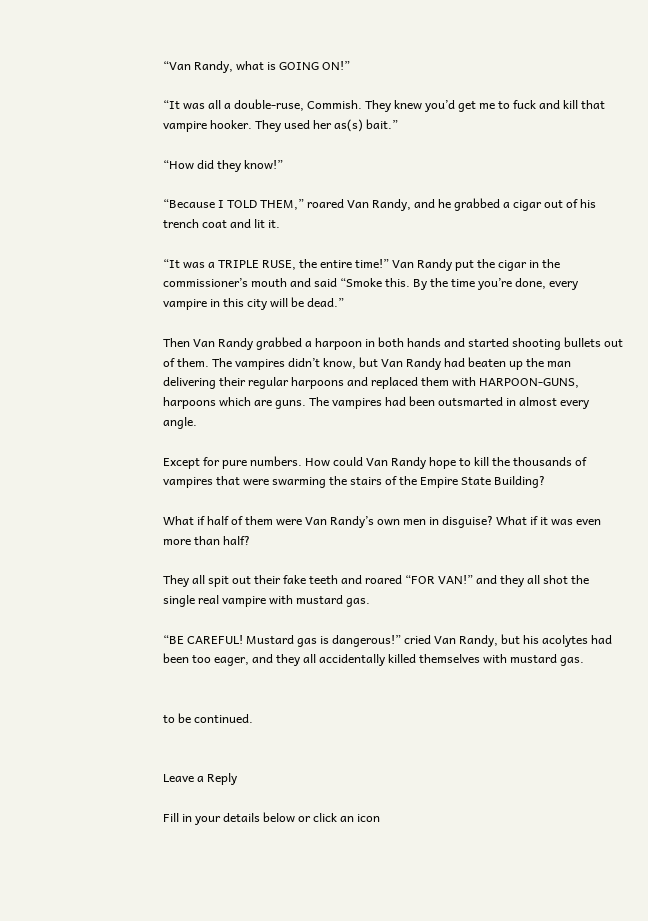“Van Randy, what is GOING ON!”

“It was all a double-ruse, Commish. They knew you’d get me to fuck and kill that vampire hooker. They used her as(s) bait.”

“How did they know!”

“Because I TOLD THEM,” roared Van Randy, and he grabbed a cigar out of his trench coat and lit it.

“It was a TRIPLE RUSE, the entire time!” Van Randy put the cigar in the commissioner’s mouth and said “Smoke this. By the time you’re done, every vampire in this city will be dead.”

Then Van Randy grabbed a harpoon in both hands and started shooting bullets out of them. The vampires didn’t know, but Van Randy had beaten up the man delivering their regular harpoons and replaced them with HARPOON-GUNS, harpoons which are guns. The vampires had been outsmarted in almost every angle.

Except for pure numbers. How could Van Randy hope to kill the thousands of vampires that were swarming the stairs of the Empire State Building?

What if half of them were Van Randy’s own men in disguise? What if it was even more than half?

They all spit out their fake teeth and roared “FOR VAN!” and they all shot the single real vampire with mustard gas.

“BE CAREFUL! Mustard gas is dangerous!” cried Van Randy, but his acolytes had been too eager, and they all accidentally killed themselves with mustard gas.


to be continued.


Leave a Reply

Fill in your details below or click an icon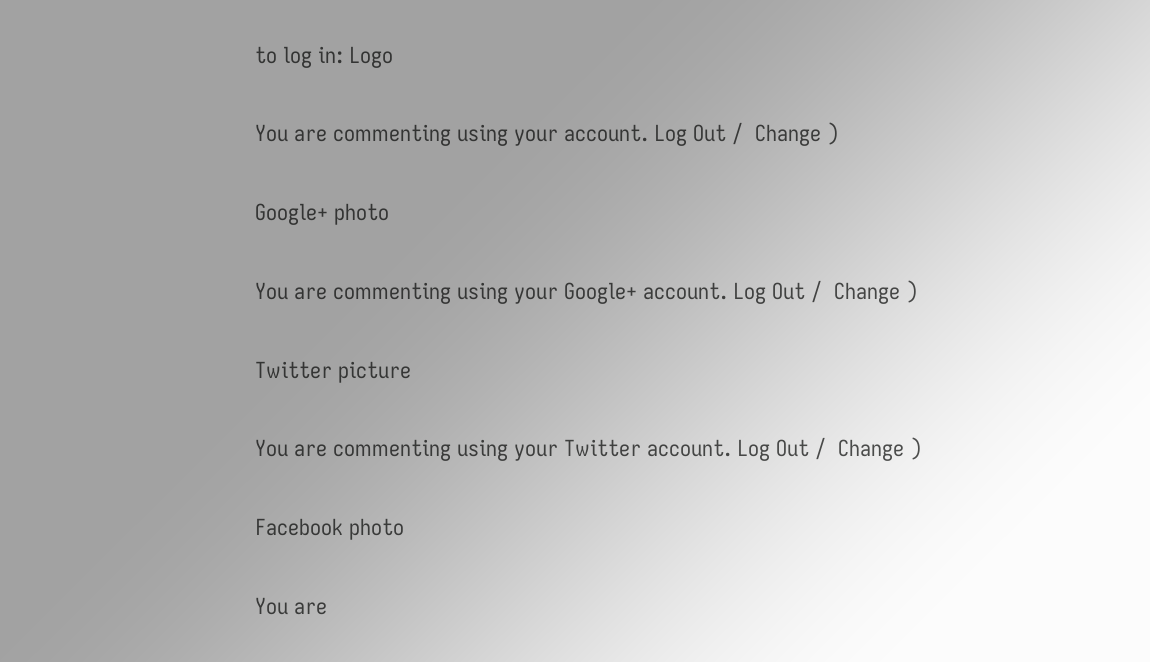to log in: Logo

You are commenting using your account. Log Out /  Change )

Google+ photo

You are commenting using your Google+ account. Log Out /  Change )

Twitter picture

You are commenting using your Twitter account. Log Out /  Change )

Facebook photo

You are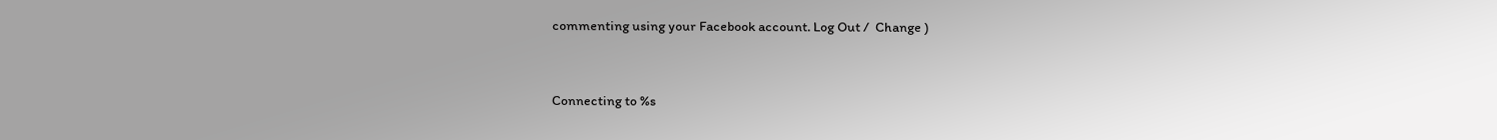commenting using your Facebook account. Log Out /  Change )


Connecting to %s